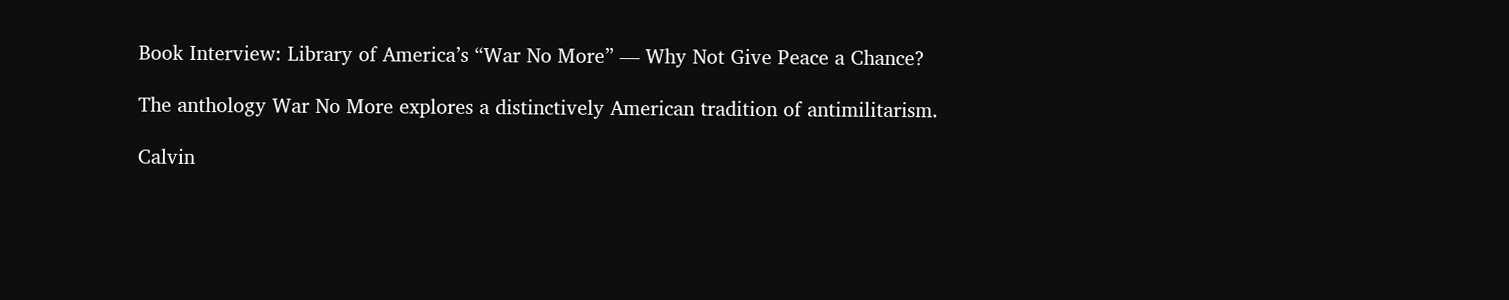Book Interview: Library of America’s “War No More” — Why Not Give Peace a Chance?

The anthology War No More explores a distinctively American tradition of antimilitarism.

Calvin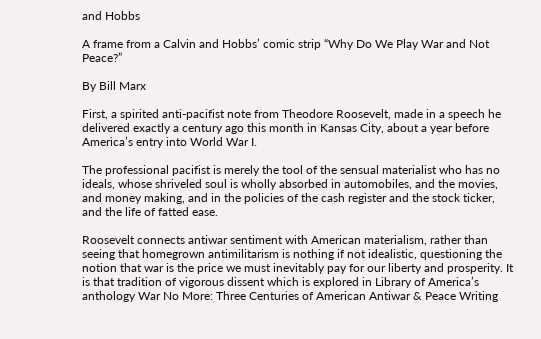and Hobbs

A frame from a Calvin and Hobbs’ comic strip “Why Do We Play War and Not Peace?”

By Bill Marx

First, a spirited anti-pacifist note from Theodore Roosevelt, made in a speech he delivered exactly a century ago this month in Kansas City, about a year before America’s entry into World War I.

The professional pacifist is merely the tool of the sensual materialist who has no ideals, whose shriveled soul is wholly absorbed in automobiles, and the movies, and money making, and in the policies of the cash register and the stock ticker, and the life of fatted ease.

Roosevelt connects antiwar sentiment with American materialism, rather than seeing that homegrown antimilitarism is nothing if not idealistic, questioning the notion that war is the price we must inevitably pay for our liberty and prosperity. It is that tradition of vigorous dissent which is explored in Library of America’s anthology War No More: Three Centuries of American Antiwar & Peace Writing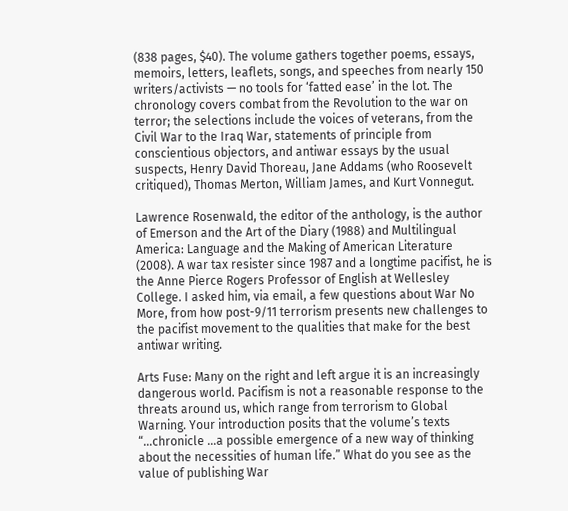(838 pages, $40). The volume gathers together poems, essays, memoirs, letters, leaflets, songs, and speeches from nearly 150 writers/activists — no tools for ‘fatted ease’ in the lot. The chronology covers combat from the Revolution to the war on terror; the selections include the voices of veterans, from the Civil War to the Iraq War, statements of principle from conscientious objectors, and antiwar essays by the usual suspects, Henry David Thoreau, Jane Addams (who Roosevelt critiqued), Thomas Merton, William James, and Kurt Vonnegut.

Lawrence Rosenwald, the editor of the anthology, is the author of Emerson and the Art of the Diary (1988) and Multilingual America: Language and the Making of American Literature (2008). A war tax resister since 1987 and a longtime pacifist, he is the Anne Pierce Rogers Professor of English at Wellesley College. I asked him, via email, a few questions about War No More, from how post-9/11 terrorism presents new challenges to the pacifist movement to the qualities that make for the best antiwar writing.

Arts Fuse: Many on the right and left argue it is an increasingly dangerous world. Pacifism is not a reasonable response to the threats around us, which range from terrorism to Global Warning. Your introduction posits that the volume’s texts “…chronicle …a possible emergence of a new way of thinking about the necessities of human life.” What do you see as the value of publishing War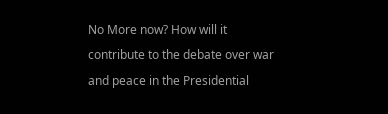No More now? How will it contribute to the debate over war and peace in the Presidential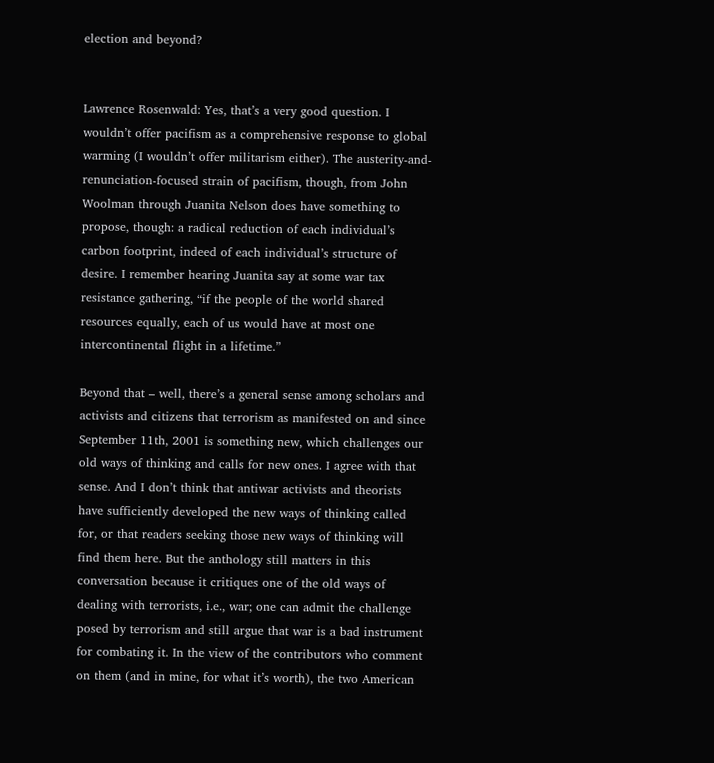election and beyond?


Lawrence Rosenwald: Yes, that’s a very good question. I wouldn’t offer pacifism as a comprehensive response to global warming (I wouldn’t offer militarism either). The austerity-and-renunciation-focused strain of pacifism, though, from John Woolman through Juanita Nelson does have something to propose, though: a radical reduction of each individual’s carbon footprint, indeed of each individual’s structure of desire. I remember hearing Juanita say at some war tax resistance gathering, “if the people of the world shared resources equally, each of us would have at most one intercontinental flight in a lifetime.”

Beyond that – well, there’s a general sense among scholars and activists and citizens that terrorism as manifested on and since September 11th, 2001 is something new, which challenges our old ways of thinking and calls for new ones. I agree with that sense. And I don’t think that antiwar activists and theorists have sufficiently developed the new ways of thinking called for, or that readers seeking those new ways of thinking will find them here. But the anthology still matters in this conversation because it critiques one of the old ways of dealing with terrorists, i.e., war; one can admit the challenge posed by terrorism and still argue that war is a bad instrument for combating it. In the view of the contributors who comment on them (and in mine, for what it’s worth), the two American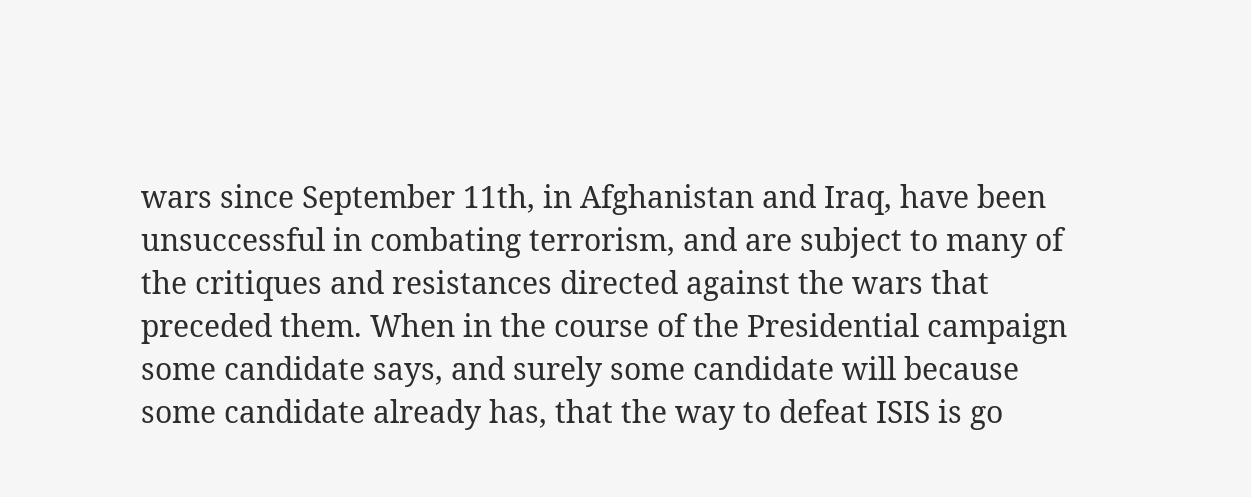wars since September 11th, in Afghanistan and Iraq, have been unsuccessful in combating terrorism, and are subject to many of the critiques and resistances directed against the wars that preceded them. When in the course of the Presidential campaign some candidate says, and surely some candidate will because some candidate already has, that the way to defeat ISIS is go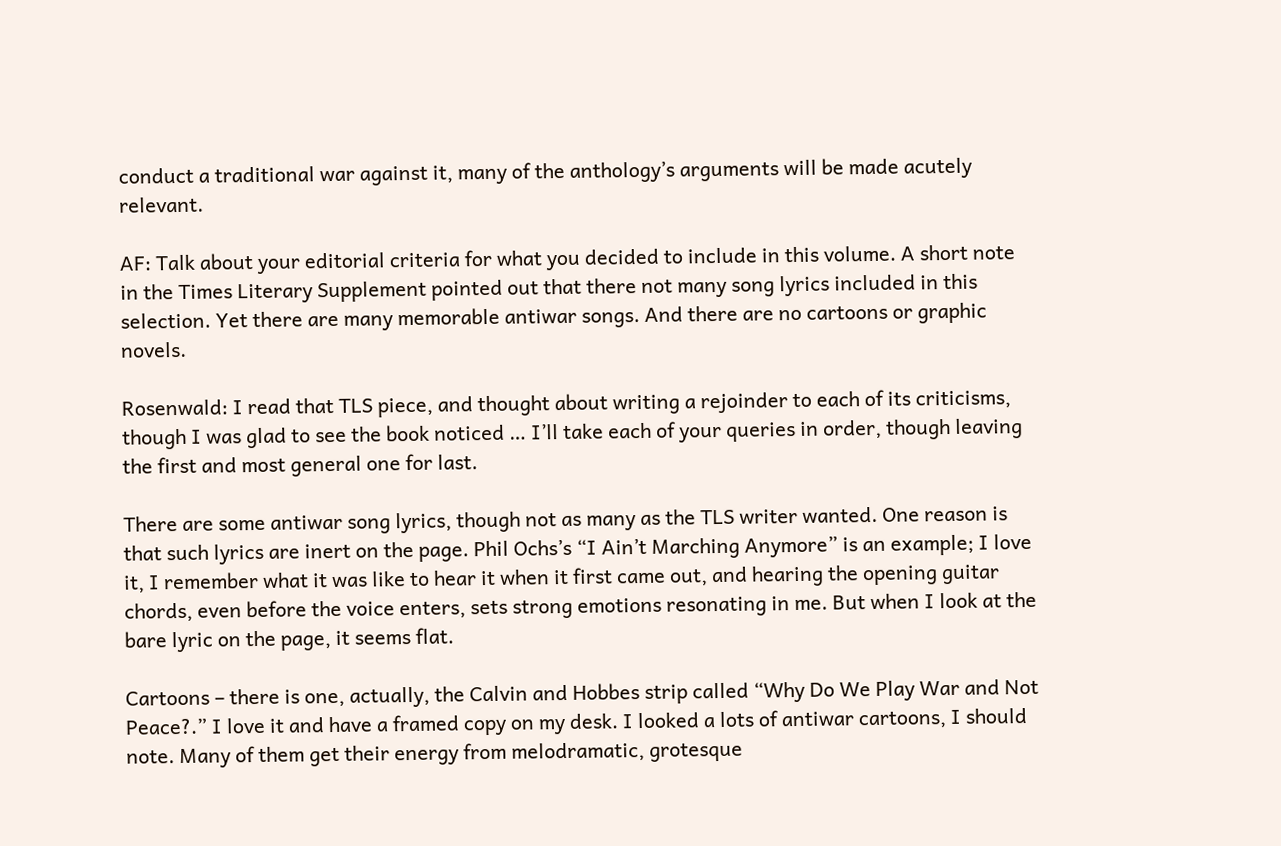conduct a traditional war against it, many of the anthology’s arguments will be made acutely relevant.

AF: Talk about your editorial criteria for what you decided to include in this volume. A short note in the Times Literary Supplement pointed out that there not many song lyrics included in this selection. Yet there are many memorable antiwar songs. And there are no cartoons or graphic novels.

Rosenwald: I read that TLS piece, and thought about writing a rejoinder to each of its criticisms, though I was glad to see the book noticed … I’ll take each of your queries in order, though leaving the first and most general one for last.

There are some antiwar song lyrics, though not as many as the TLS writer wanted. One reason is that such lyrics are inert on the page. Phil Ochs’s “I Ain’t Marching Anymore” is an example; I love it, I remember what it was like to hear it when it first came out, and hearing the opening guitar chords, even before the voice enters, sets strong emotions resonating in me. But when I look at the bare lyric on the page, it seems flat.

Cartoons – there is one, actually, the Calvin and Hobbes strip called “Why Do We Play War and Not Peace?.” I love it and have a framed copy on my desk. I looked a lots of antiwar cartoons, I should note. Many of them get their energy from melodramatic, grotesque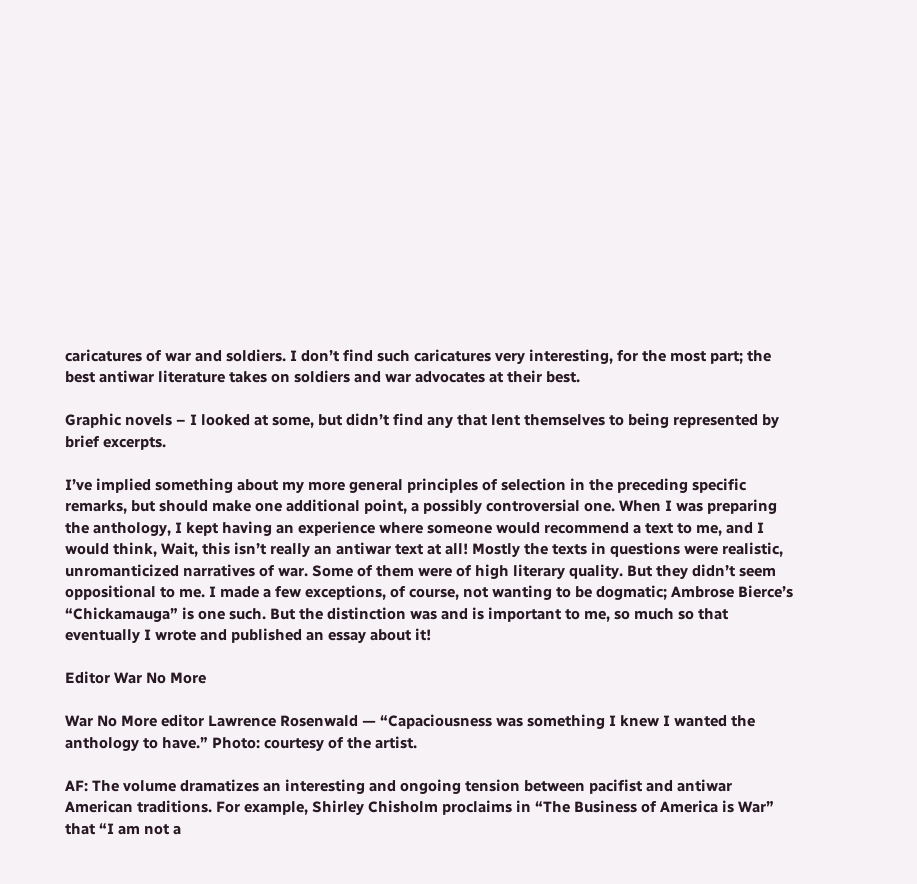caricatures of war and soldiers. I don’t find such caricatures very interesting, for the most part; the best antiwar literature takes on soldiers and war advocates at their best.

Graphic novels – I looked at some, but didn’t find any that lent themselves to being represented by brief excerpts.

I’ve implied something about my more general principles of selection in the preceding specific remarks, but should make one additional point, a possibly controversial one. When I was preparing the anthology, I kept having an experience where someone would recommend a text to me, and I would think, Wait, this isn’t really an antiwar text at all! Mostly the texts in questions were realistic, unromanticized narratives of war. Some of them were of high literary quality. But they didn’t seem oppositional to me. I made a few exceptions, of course, not wanting to be dogmatic; Ambrose Bierce’s “Chickamauga” is one such. But the distinction was and is important to me, so much so that eventually I wrote and published an essay about it!

Editor War No More

War No More editor Lawrence Rosenwald — “Capaciousness was something I knew I wanted the anthology to have.” Photo: courtesy of the artist.

AF: The volume dramatizes an interesting and ongoing tension between pacifist and antiwar American traditions. For example, Shirley Chisholm proclaims in “The Business of America is War” that “I am not a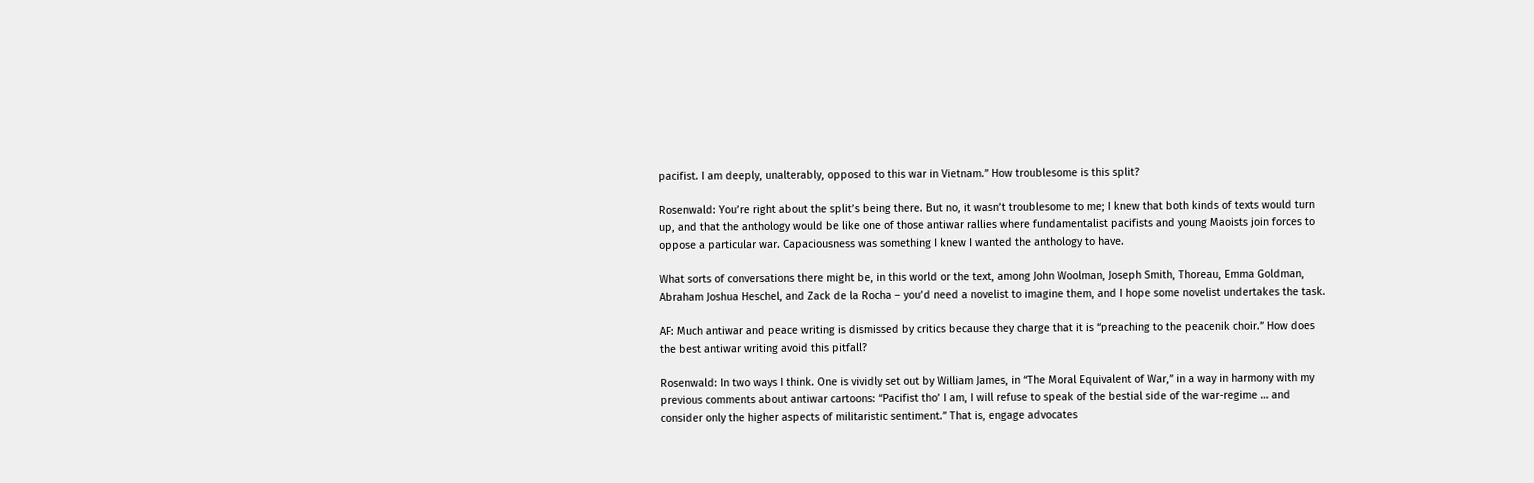pacifist. I am deeply, unalterably, opposed to this war in Vietnam.” How troublesome is this split?

Rosenwald: You’re right about the split’s being there. But no, it wasn’t troublesome to me; I knew that both kinds of texts would turn up, and that the anthology would be like one of those antiwar rallies where fundamentalist pacifists and young Maoists join forces to oppose a particular war. Capaciousness was something I knew I wanted the anthology to have.

What sorts of conversations there might be, in this world or the text, among John Woolman, Joseph Smith, Thoreau, Emma Goldman, Abraham Joshua Heschel, and Zack de la Rocha – you’d need a novelist to imagine them, and I hope some novelist undertakes the task.

AF: Much antiwar and peace writing is dismissed by critics because they charge that it is “preaching to the peacenik choir.” How does the best antiwar writing avoid this pitfall?

Rosenwald: In two ways I think. One is vividly set out by William James, in “The Moral Equivalent of War,” in a way in harmony with my previous comments about antiwar cartoons: “Pacifist tho’ I am, I will refuse to speak of the bestial side of the war-regime … and consider only the higher aspects of militaristic sentiment.” That is, engage advocates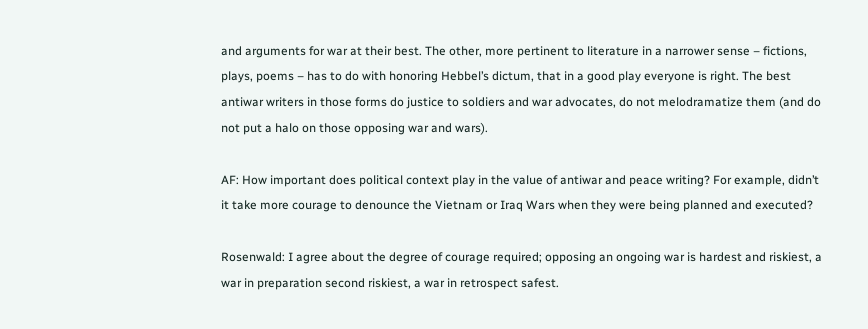and arguments for war at their best. The other, more pertinent to literature in a narrower sense – fictions, plays, poems – has to do with honoring Hebbel’s dictum, that in a good play everyone is right. The best antiwar writers in those forms do justice to soldiers and war advocates, do not melodramatize them (and do not put a halo on those opposing war and wars).

AF: How important does political context play in the value of antiwar and peace writing? For example, didn’t it take more courage to denounce the Vietnam or Iraq Wars when they were being planned and executed?

Rosenwald: I agree about the degree of courage required; opposing an ongoing war is hardest and riskiest, a war in preparation second riskiest, a war in retrospect safest.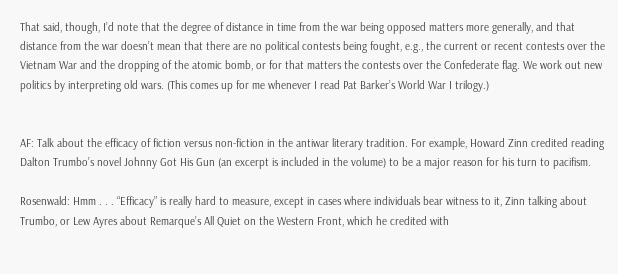That said, though, I’d note that the degree of distance in time from the war being opposed matters more generally, and that distance from the war doesn’t mean that there are no political contests being fought, e.g., the current or recent contests over the Vietnam War and the dropping of the atomic bomb, or for that matters the contests over the Confederate flag. We work out new politics by interpreting old wars. (This comes up for me whenever I read Pat Barker’s World War I trilogy.)


AF: Talk about the efficacy of fiction versus non-fiction in the antiwar literary tradition. For example, Howard Zinn credited reading Dalton Trumbo’s novel Johnny Got His Gun (an excerpt is included in the volume) to be a major reason for his turn to pacifism.

Rosenwald: Hmm . . . “Efficacy” is really hard to measure, except in cases where individuals bear witness to it, Zinn talking about Trumbo, or Lew Ayres about Remarque’s All Quiet on the Western Front, which he credited with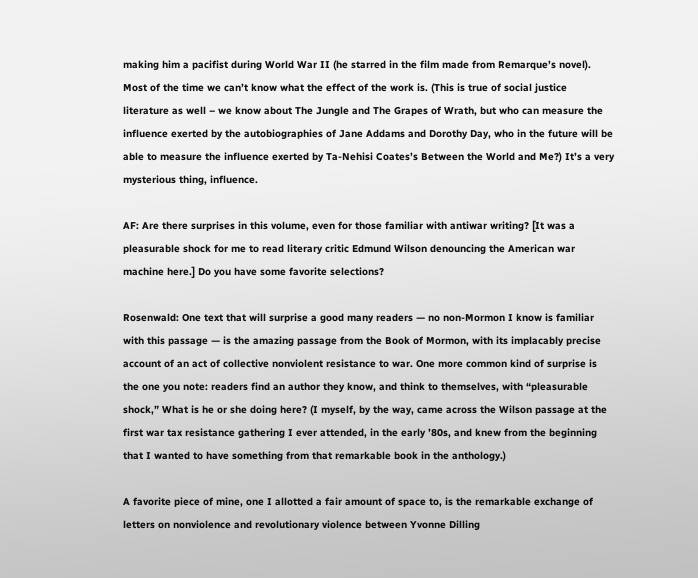making him a pacifist during World War II (he starred in the film made from Remarque’s novel). Most of the time we can’t know what the effect of the work is. (This is true of social justice literature as well – we know about The Jungle and The Grapes of Wrath, but who can measure the influence exerted by the autobiographies of Jane Addams and Dorothy Day, who in the future will be able to measure the influence exerted by Ta-Nehisi Coates’s Between the World and Me?) It’s a very mysterious thing, influence.

AF: Are there surprises in this volume, even for those familiar with antiwar writing? [It was a pleasurable shock for me to read literary critic Edmund Wilson denouncing the American war machine here.] Do you have some favorite selections?

Rosenwald: One text that will surprise a good many readers — no non-Mormon I know is familiar with this passage — is the amazing passage from the Book of Mormon, with its implacably precise account of an act of collective nonviolent resistance to war. One more common kind of surprise is the one you note: readers find an author they know, and think to themselves, with “pleasurable shock,” What is he or she doing here? (I myself, by the way, came across the Wilson passage at the first war tax resistance gathering I ever attended, in the early ’80s, and knew from the beginning that I wanted to have something from that remarkable book in the anthology.)

A favorite piece of mine, one I allotted a fair amount of space to, is the remarkable exchange of letters on nonviolence and revolutionary violence between Yvonne Dilling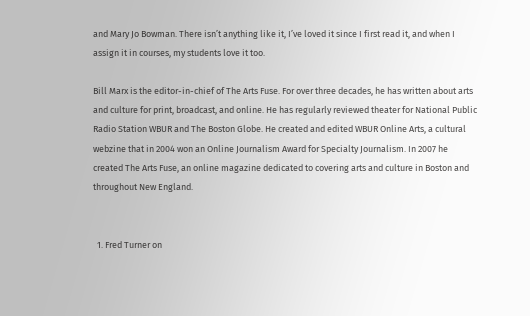and Mary Jo Bowman. There isn’t anything like it, I’ve loved it since I first read it, and when I assign it in courses, my students love it too.

Bill Marx is the editor-in-chief of The Arts Fuse. For over three decades, he has written about arts and culture for print, broadcast, and online. He has regularly reviewed theater for National Public Radio Station WBUR and The Boston Globe. He created and edited WBUR Online Arts, a cultural webzine that in 2004 won an Online Journalism Award for Specialty Journalism. In 2007 he created The Arts Fuse, an online magazine dedicated to covering arts and culture in Boston and throughout New England.


  1. Fred Turner on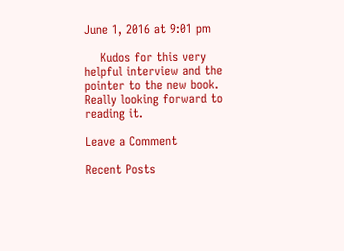June 1, 2016 at 9:01 pm

    Kudos for this very helpful interview and the pointer to the new book. Really looking forward to reading it.

Leave a Comment

Recent Posts